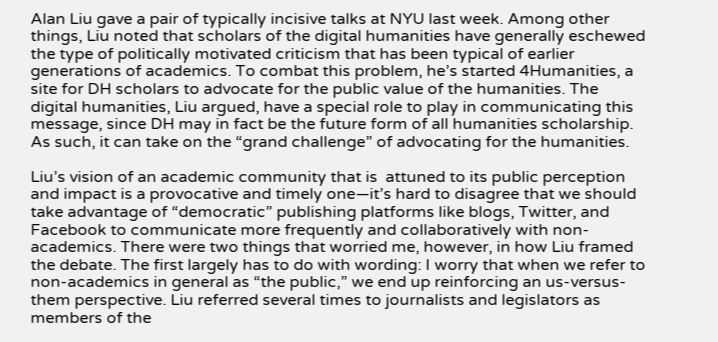Alan Liu gave a pair of typically incisive talks at NYU last week. Among other things, Liu noted that scholars of the digital humanities have generally eschewed the type of politically motivated criticism that has been typical of earlier generations of academics. To combat this problem, he’s started 4Humanities, a site for DH scholars to advocate for the public value of the humanities. The digital humanities, Liu argued, have a special role to play in communicating this message, since DH may in fact be the future form of all humanities scholarship. As such, it can take on the “grand challenge” of advocating for the humanities.

Liu’s vision of an academic community that is  attuned to its public perception and impact is a provocative and timely one—it’s hard to disagree that we should take advantage of “democratic” publishing platforms like blogs, Twitter, and Facebook to communicate more frequently and collaboratively with non-academics. There were two things that worried me, however, in how Liu framed the debate. The first largely has to do with wording: I worry that when we refer to non-academics in general as “the public,” we end up reinforcing an us-versus-them perspective. Liu referred several times to journalists and legislators as members of the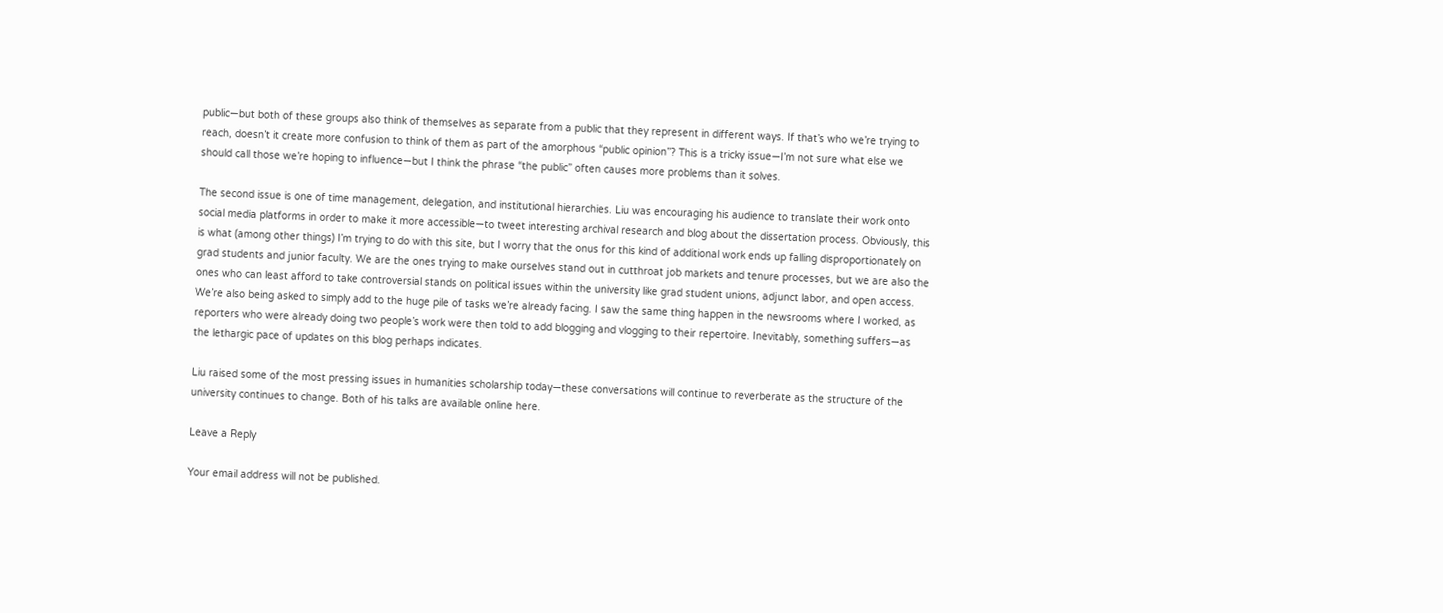public—but both of these groups also think of themselves as separate from a public that they represent in different ways. If that’s who we’re trying to reach, doesn’t it create more confusion to think of them as part of the amorphous “public opinion”? This is a tricky issue—I’m not sure what else we should call those we’re hoping to influence—but I think the phrase “the public” often causes more problems than it solves.

The second issue is one of time management, delegation, and institutional hierarchies. Liu was encouraging his audience to translate their work onto social media platforms in order to make it more accessible—to tweet interesting archival research and blog about the dissertation process. Obviously, this is what (among other things) I’m trying to do with this site, but I worry that the onus for this kind of additional work ends up falling disproportionately on grad students and junior faculty. We are the ones trying to make ourselves stand out in cutthroat job markets and tenure processes, but we are also the ones who can least afford to take controversial stands on political issues within the university like grad student unions, adjunct labor, and open access. We’re also being asked to simply add to the huge pile of tasks we’re already facing. I saw the same thing happen in the newsrooms where I worked, as reporters who were already doing two people’s work were then told to add blogging and vlogging to their repertoire. Inevitably, something suffers—as the lethargic pace of updates on this blog perhaps indicates.

Liu raised some of the most pressing issues in humanities scholarship today—these conversations will continue to reverberate as the structure of the university continues to change. Both of his talks are available online here.

Leave a Reply

Your email address will not be published.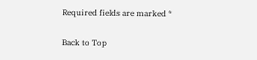Required fields are marked *

Back to Top